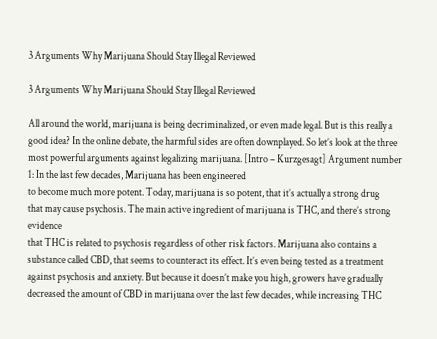3 Arguments Why Marijuana Should Stay Illegal Reviewed

3 Arguments Why Marijuana Should Stay Illegal Reviewed

All around the world, marijuana is being decriminalized, or even made legal. But is this really a good idea? In the online debate, the harmful sides are often downplayed. So let’s look at the three most powerful arguments against legalizing marijuana. [Intro – Kurzgesagt] Argument number 1: In the last few decades, Marijuana has been engineered
to become much more potent. Today, marijuana is so potent, that it’s actually a strong drug
that may cause psychosis. The main active ingredient of marijuana is THC, and there’s strong evidence
that THC is related to psychosis regardless of other risk factors. Marijuana also contains a substance called CBD, that seems to counteract its effect. It’s even being tested as a treatment
against psychosis and anxiety. But because it doesn’t make you high, growers have gradually decreased the amount of CBD in marijuana over the last few decades, while increasing THC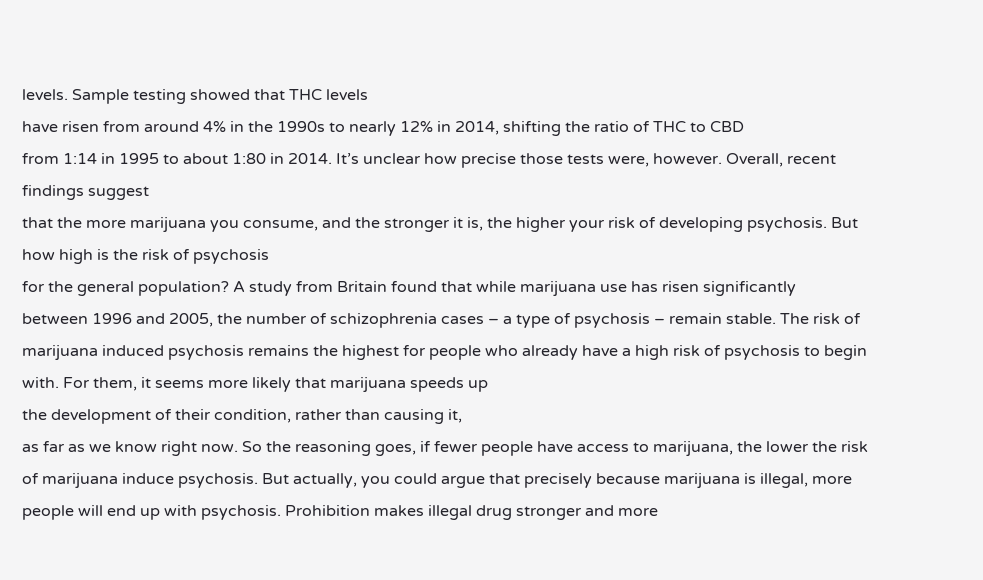levels. Sample testing showed that THC levels
have risen from around 4% in the 1990s to nearly 12% in 2014, shifting the ratio of THC to CBD
from 1:14 in 1995 to about 1:80 in 2014. It’s unclear how precise those tests were, however. Overall, recent findings suggest
that the more marijuana you consume, and the stronger it is, the higher your risk of developing psychosis. But how high is the risk of psychosis
for the general population? A study from Britain found that while marijuana use has risen significantly
between 1996 and 2005, the number of schizophrenia cases – a type of psychosis – remain stable. The risk of marijuana induced psychosis remains the highest for people who already have a high risk of psychosis to begin with. For them, it seems more likely that marijuana speeds up
the development of their condition, rather than causing it,
as far as we know right now. So the reasoning goes, if fewer people have access to marijuana, the lower the risk of marijuana induce psychosis. But actually, you could argue that precisely because marijuana is illegal, more people will end up with psychosis. Prohibition makes illegal drug stronger and more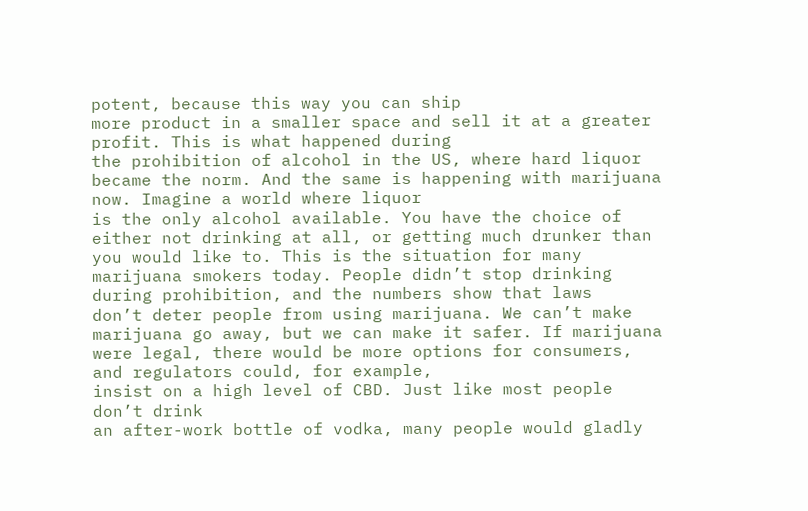potent, because this way you can ship
more product in a smaller space and sell it at a greater profit. This is what happened during
the prohibition of alcohol in the US, where hard liquor became the norm. And the same is happening with marijuana now. Imagine a world where liquor
is the only alcohol available. You have the choice of either not drinking at all, or getting much drunker than you would like to. This is the situation for many marijuana smokers today. People didn’t stop drinking during prohibition, and the numbers show that laws
don’t deter people from using marijuana. We can’t make marijuana go away, but we can make it safer. If marijuana were legal, there would be more options for consumers, and regulators could, for example,
insist on a high level of CBD. Just like most people don’t drink
an after-work bottle of vodka, many people would gladly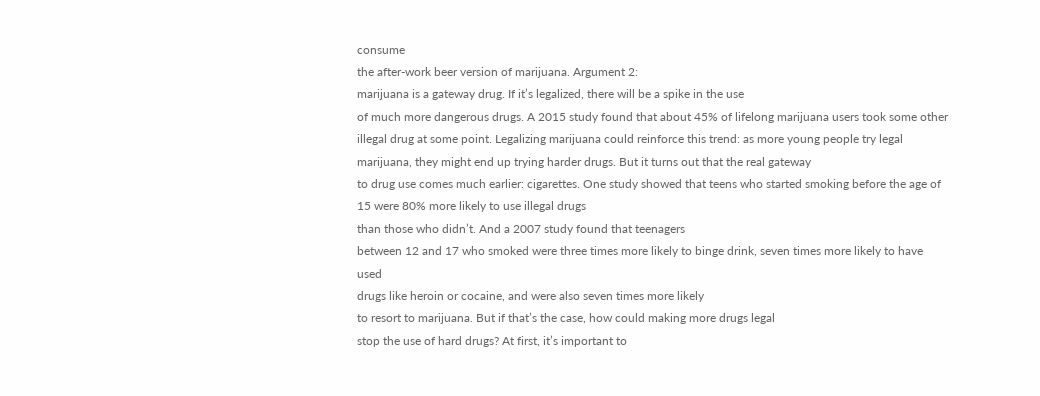consume
the after-work beer version of marijuana. Argument 2:
marijuana is a gateway drug. If it’s legalized, there will be a spike in the use
of much more dangerous drugs. A 2015 study found that about 45% of lifelong marijuana users took some other illegal drug at some point. Legalizing marijuana could reinforce this trend: as more young people try legal marijuana, they might end up trying harder drugs. But it turns out that the real gateway
to drug use comes much earlier: cigarettes. One study showed that teens who started smoking before the age of 15 were 80% more likely to use illegal drugs
than those who didn’t. And a 2007 study found that teenagers
between 12 and 17 who smoked were three times more likely to binge drink, seven times more likely to have used
drugs like heroin or cocaine, and were also seven times more likely
to resort to marijuana. But if that’s the case, how could making more drugs legal
stop the use of hard drugs? At first, it’s important to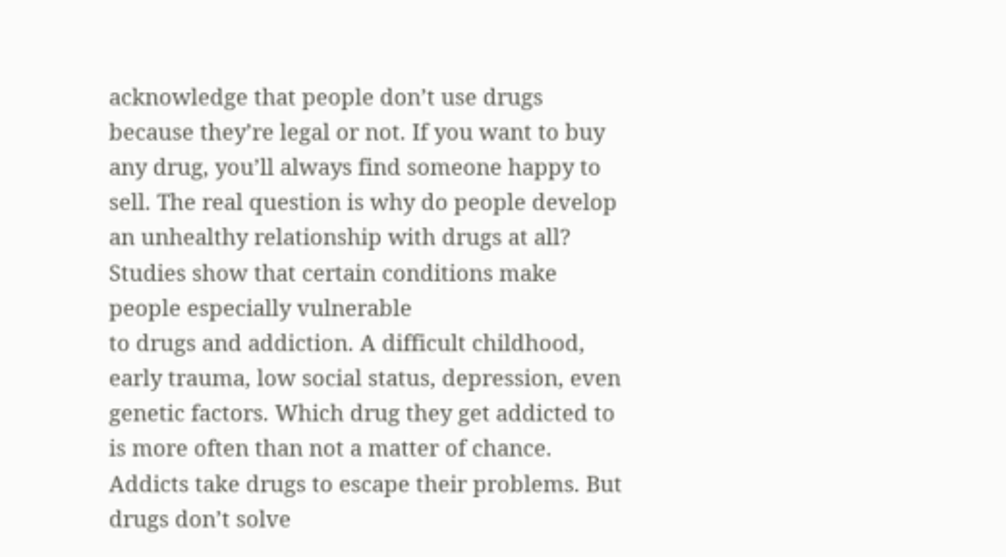acknowledge that people don’t use drugs because they’re legal or not. If you want to buy any drug, you’ll always find someone happy to sell. The real question is why do people develop an unhealthy relationship with drugs at all? Studies show that certain conditions make people especially vulnerable
to drugs and addiction. A difficult childhood, early trauma, low social status, depression, even genetic factors. Which drug they get addicted to
is more often than not a matter of chance. Addicts take drugs to escape their problems. But drugs don’t solve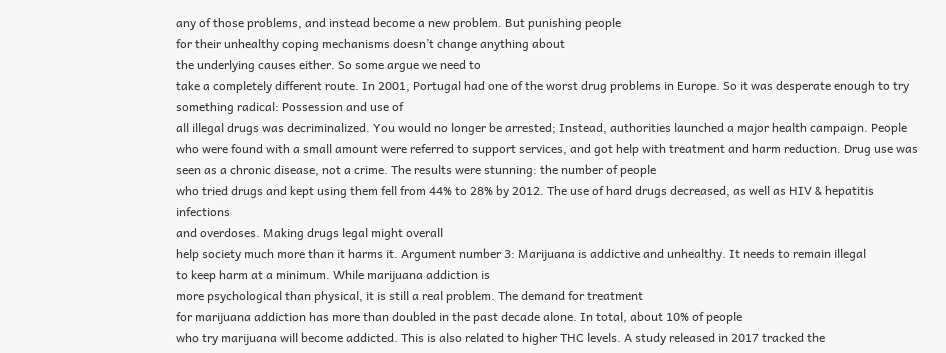any of those problems, and instead become a new problem. But punishing people
for their unhealthy coping mechanisms doesn’t change anything about
the underlying causes either. So some argue we need to
take a completely different route. In 2001, Portugal had one of the worst drug problems in Europe. So it was desperate enough to try something radical: Possession and use of
all illegal drugs was decriminalized. You would no longer be arrested; Instead, authorities launched a major health campaign. People who were found with a small amount were referred to support services, and got help with treatment and harm reduction. Drug use was seen as a chronic disease, not a crime. The results were stunning: the number of people
who tried drugs and kept using them fell from 44% to 28% by 2012. The use of hard drugs decreased, as well as HIV & hepatitis infections
and overdoses. Making drugs legal might overall
help society much more than it harms it. Argument number 3: Marijuana is addictive and unhealthy. It needs to remain illegal
to keep harm at a minimum. While marijuana addiction is
more psychological than physical, it is still a real problem. The demand for treatment
for marijuana addiction has more than doubled in the past decade alone. In total, about 10% of people
who try marijuana will become addicted. This is also related to higher THC levels. A study released in 2017 tracked the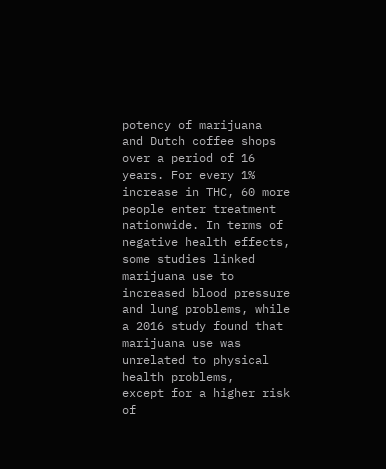potency of marijuana
and Dutch coffee shops over a period of 16 years. For every 1% increase in THC, 60 more people enter treatment nationwide. In terms of negative health effects, some studies linked marijuana use to
increased blood pressure and lung problems, while a 2016 study found that
marijuana use was unrelated to physical health problems,
except for a higher risk of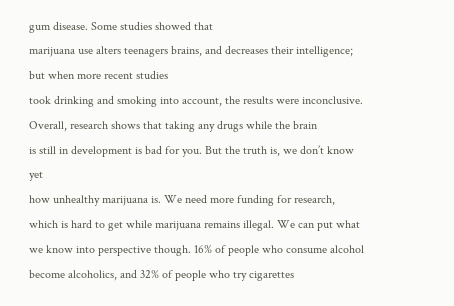gum disease. Some studies showed that
marijuana use alters teenagers brains, and decreases their intelligence; but when more recent studies
took drinking and smoking into account, the results were inconclusive. Overall, research shows that taking any drugs while the brain
is still in development is bad for you. But the truth is, we don’t know yet
how unhealthy marijuana is. We need more funding for research, which is hard to get while marijuana remains illegal. We can put what we know into perspective though. 16% of people who consume alcohol
become alcoholics, and 32% of people who try cigarettes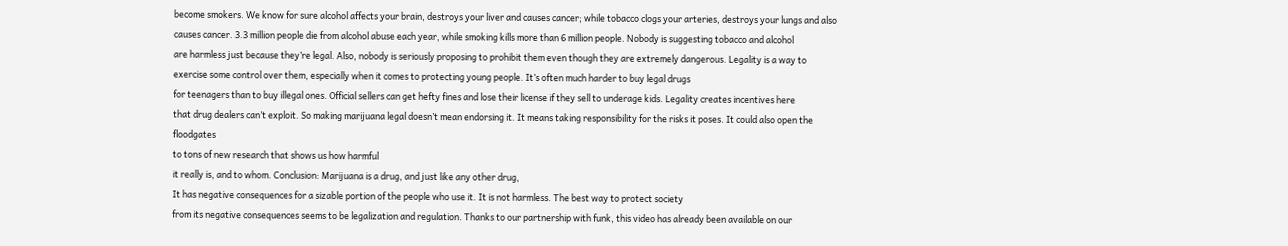become smokers. We know for sure alcohol affects your brain, destroys your liver and causes cancer; while tobacco clogs your arteries, destroys your lungs and also causes cancer. 3.3 million people die from alcohol abuse each year, while smoking kills more than 6 million people. Nobody is suggesting tobacco and alcohol
are harmless just because they’re legal. Also, nobody is seriously proposing to prohibit them even though they are extremely dangerous. Legality is a way to exercise some control over them, especially when it comes to protecting young people. It’s often much harder to buy legal drugs
for teenagers than to buy illegal ones. Official sellers can get hefty fines and lose their license if they sell to underage kids. Legality creates incentives here
that drug dealers can’t exploit. So making marijuana legal doesn’t mean endorsing it. It means taking responsibility for the risks it poses. It could also open the floodgates
to tons of new research that shows us how harmful
it really is, and to whom. Conclusion: Marijuana is a drug, and just like any other drug,
It has negative consequences for a sizable portion of the people who use it. It is not harmless. The best way to protect society
from its negative consequences seems to be legalization and regulation. Thanks to our partnership with funk, this video has already been available on our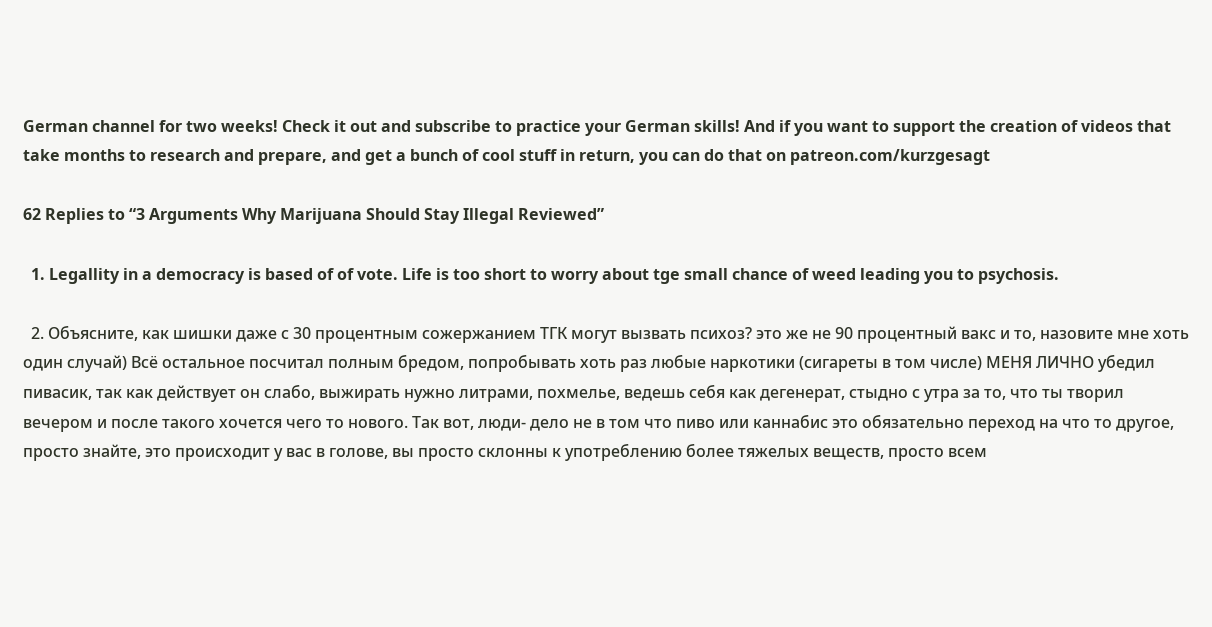German channel for two weeks! Check it out and subscribe to practice your German skills! And if you want to support the creation of videos that take months to research and prepare, and get a bunch of cool stuff in return, you can do that on patreon.com/kurzgesagt

62 Replies to “3 Arguments Why Marijuana Should Stay Illegal Reviewed”

  1. Legallity in a democracy is based of of vote. Life is too short to worry about tge small chance of weed leading you to psychosis.

  2. Объясните, как шишки даже с 30 процентным сожержанием ТГК могут вызвать психоз? это же не 90 процентный вакс и то, назовите мне хоть один случай) Всё остальное посчитал полным бредом, попробывать хоть раз любые наркотики (сигареты в том числе) МЕНЯ ЛИЧНО убедил пивасик, так как действует он слабо, выжирать нужно литрами, похмелье, ведешь себя как дегенерат, стыдно с утра за то, что ты творил вечером и после такого хочется чего то нового. Так вот, люди- дело не в том что пиво или каннабис это обязательно переход на что то другое, просто знайте, это происходит у вас в голове, вы просто склонны к употреблению более тяжелых веществ, просто всем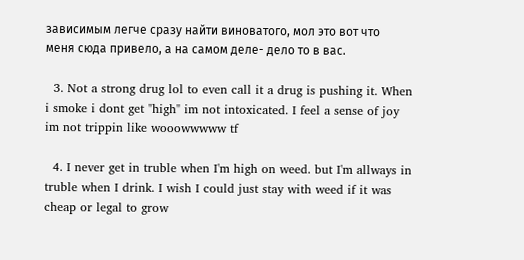зависимым легче сразу найти виноватого, мол это вот что меня сюда привело, а на самом деле- дело то в вас.

  3. Not a strong drug lol to even call it a drug is pushing it. When i smoke i dont get "high" im not intoxicated. I feel a sense of joy im not trippin like wooowwwww tf

  4. I never get in truble when I'm high on weed. but I'm allways in truble when I drink. I wish I could just stay with weed if it was cheap or legal to grow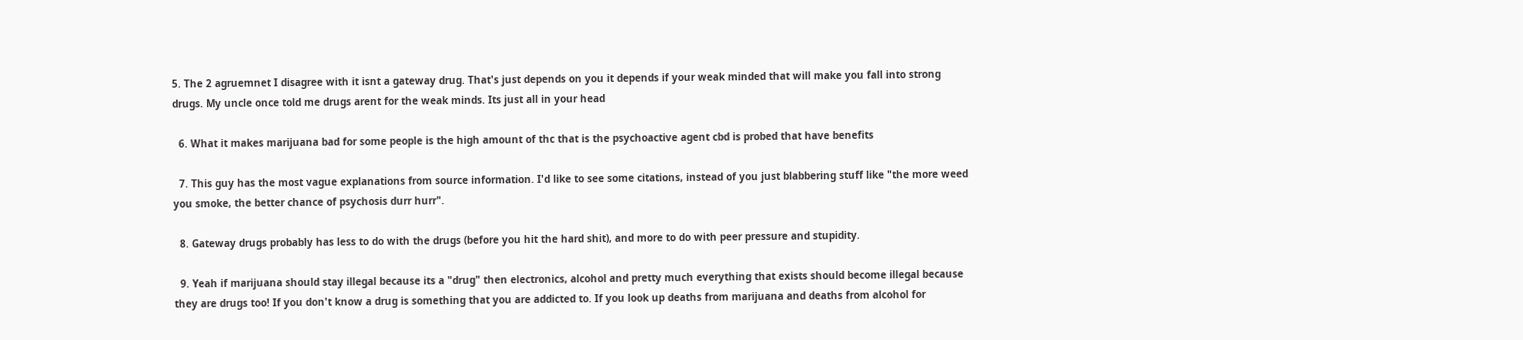5. The 2 agruemnet I disagree with it isnt a gateway drug. That's just depends on you it depends if your weak minded that will make you fall into strong drugs. My uncle once told me drugs arent for the weak minds. Its just all in your head

  6. What it makes marijuana bad for some people is the high amount of thc that is the psychoactive agent cbd is probed that have benefits

  7. This guy has the most vague explanations from source information. I'd like to see some citations, instead of you just blabbering stuff like "the more weed you smoke, the better chance of psychosis durr hurr".

  8. Gateway drugs probably has less to do with the drugs (before you hit the hard shit), and more to do with peer pressure and stupidity.

  9. Yeah if marijuana should stay illegal because its a "drug" then electronics, alcohol and pretty much everything that exists should become illegal because they are drugs too! If you don't know a drug is something that you are addicted to. If you look up deaths from marijuana and deaths from alcohol for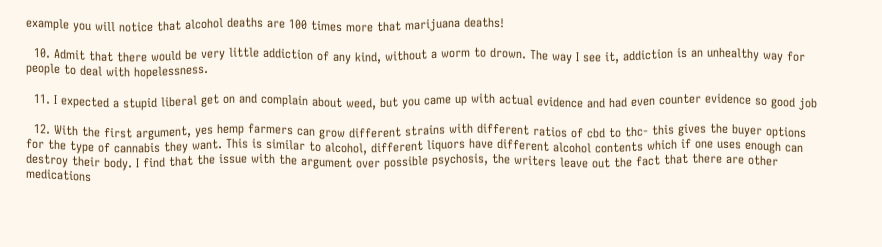example you will notice that alcohol deaths are 100 times more that marijuana deaths!

  10. Admit that there would be very little addiction of any kind, without a worm to drown. The way I see it, addiction is an unhealthy way for people to deal with hopelessness.

  11. I expected a stupid liberal get on and complain about weed, but you came up with actual evidence and had even counter evidence so good job

  12. With the first argument, yes hemp farmers can grow different strains with different ratios of cbd to thc- this gives the buyer options for the type of cannabis they want. This is similar to alcohol, different liquors have different alcohol contents which if one uses enough can destroy their body. I find that the issue with the argument over possible psychosis, the writers leave out the fact that there are other medications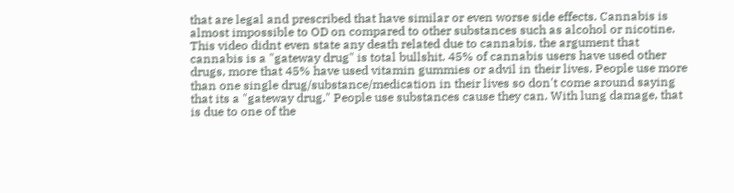that are legal and prescribed that have similar or even worse side effects. Cannabis is almost impossible to OD on compared to other substances such as alcohol or nicotine. This video didnt even state any death related due to cannabis. the argument that cannabis is a "gateway drug" is total bullshit. 45% of cannabis users have used other drugs, more that 45% have used vitamin gummies or advil in their lives. People use more than one single drug/substance/medication in their lives so don't come around saying that its a "gateway drug." People use substances cause they can. With lung damage, that is due to one of the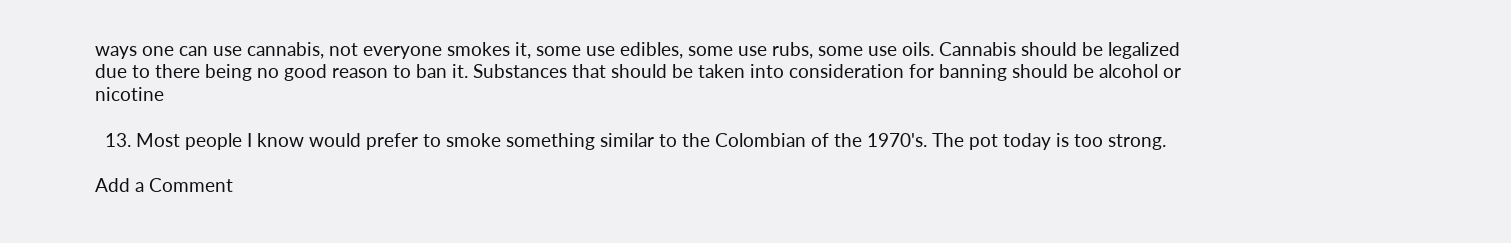ways one can use cannabis, not everyone smokes it, some use edibles, some use rubs, some use oils. Cannabis should be legalized due to there being no good reason to ban it. Substances that should be taken into consideration for banning should be alcohol or nicotine

  13. Most people I know would prefer to smoke something similar to the Colombian of the 1970's. The pot today is too strong.

Add a Comment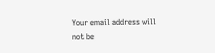Your email address will not be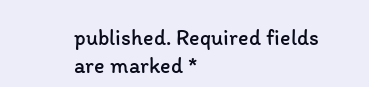published. Required fields are marked *